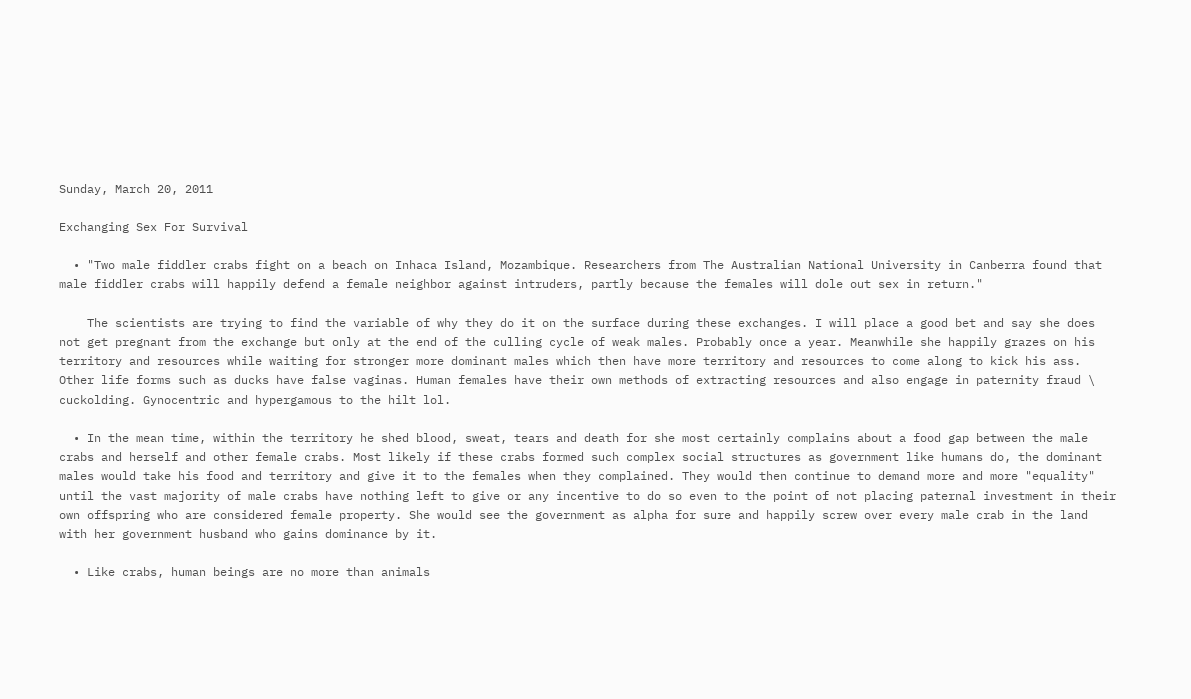Sunday, March 20, 2011

Exchanging Sex For Survival

  • "Two male fiddler crabs fight on a beach on Inhaca Island, Mozambique. Researchers from The Australian National University in Canberra found that male fiddler crabs will happily defend a female neighbor against intruders, partly because the females will dole out sex in return."

    The scientists are trying to find the variable of why they do it on the surface during these exchanges. I will place a good bet and say she does not get pregnant from the exchange but only at the end of the culling cycle of weak males. Probably once a year. Meanwhile she happily grazes on his territory and resources while waiting for stronger more dominant males which then have more territory and resources to come along to kick his ass. Other life forms such as ducks have false vaginas. Human females have their own methods of extracting resources and also engage in paternity fraud \ cuckolding. Gynocentric and hypergamous to the hilt lol.

  • In the mean time, within the territory he shed blood, sweat, tears and death for she most certainly complains about a food gap between the male crabs and herself and other female crabs. Most likely if these crabs formed such complex social structures as government like humans do, the dominant males would take his food and territory and give it to the females when they complained. They would then continue to demand more and more "equality" until the vast majority of male crabs have nothing left to give or any incentive to do so even to the point of not placing paternal investment in their own offspring who are considered female property. She would see the government as alpha for sure and happily screw over every male crab in the land with her government husband who gains dominance by it.

  • Like crabs, human beings are no more than animals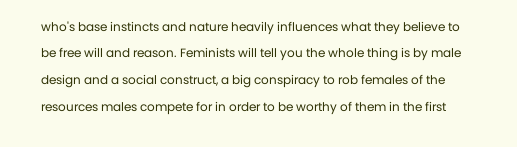who's base instincts and nature heavily influences what they believe to be free will and reason. Feminists will tell you the whole thing is by male design and a social construct, a big conspiracy to rob females of the resources males compete for in order to be worthy of them in the first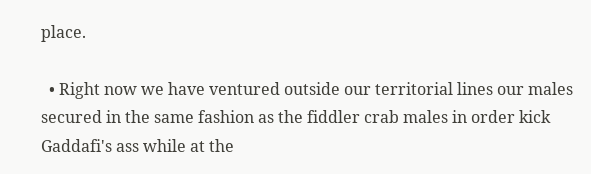place.

  • Right now we have ventured outside our territorial lines our males secured in the same fashion as the fiddler crab males in order kick Gaddafi's ass while at the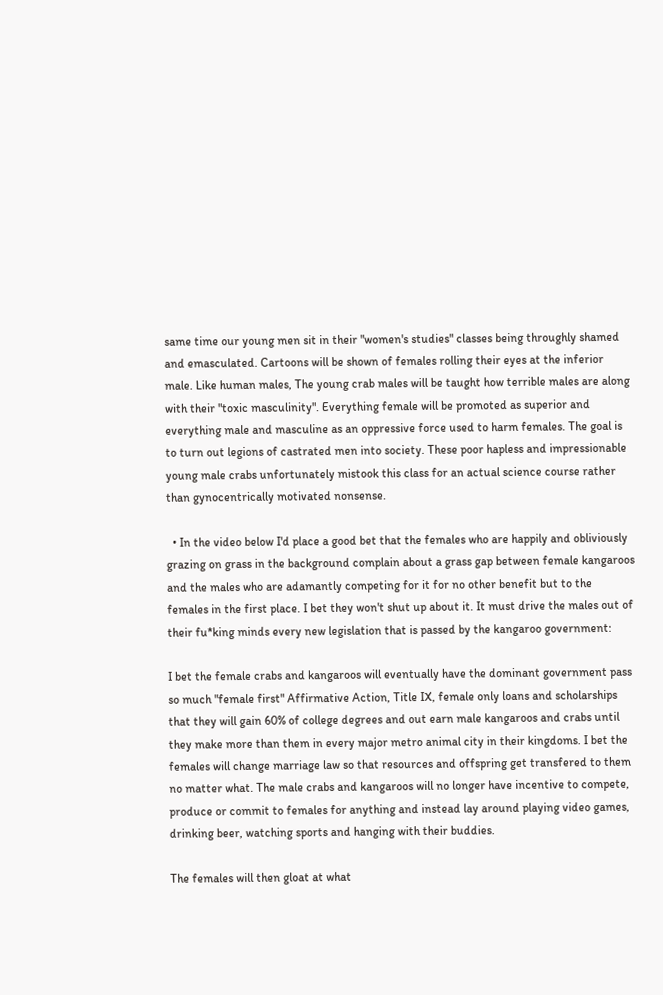same time our young men sit in their "women's studies" classes being throughly shamed and emasculated. Cartoons will be shown of females rolling their eyes at the inferior male. Like human males, The young crab males will be taught how terrible males are along with their "toxic masculinity". Everything female will be promoted as superior and everything male and masculine as an oppressive force used to harm females. The goal is to turn out legions of castrated men into society. These poor hapless and impressionable young male crabs unfortunately mistook this class for an actual science course rather than gynocentrically motivated nonsense.

  • In the video below I'd place a good bet that the females who are happily and obliviously grazing on grass in the background complain about a grass gap between female kangaroos and the males who are adamantly competing for it for no other benefit but to the females in the first place. I bet they won't shut up about it. It must drive the males out of their fu*king minds every new legislation that is passed by the kangaroo government:

I bet the female crabs and kangaroos will eventually have the dominant government pass so much "female first" Affirmative Action, Title IX, female only loans and scholarships that they will gain 60% of college degrees and out earn male kangaroos and crabs until they make more than them in every major metro animal city in their kingdoms. I bet the females will change marriage law so that resources and offspring get transfered to them no matter what. The male crabs and kangaroos will no longer have incentive to compete, produce or commit to females for anything and instead lay around playing video games, drinking beer, watching sports and hanging with their buddies.

The females will then gloat at what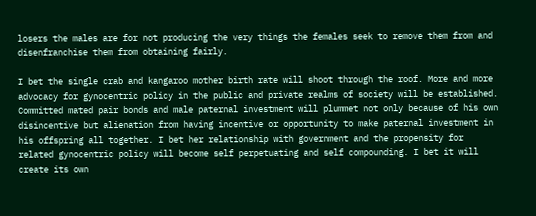losers the males are for not producing the very things the females seek to remove them from and disenfranchise them from obtaining fairly.

I bet the single crab and kangaroo mother birth rate will shoot through the roof. More and more advocacy for gynocentric policy in the public and private realms of society will be established. Committed mated pair bonds and male paternal investment will plummet not only because of his own disincentive but alienation from having incentive or opportunity to make paternal investment in his offspring all together. I bet her relationship with government and the propensity for related gynocentric policy will become self perpetuating and self compounding. I bet it will create its own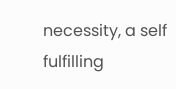necessity, a self fulfilling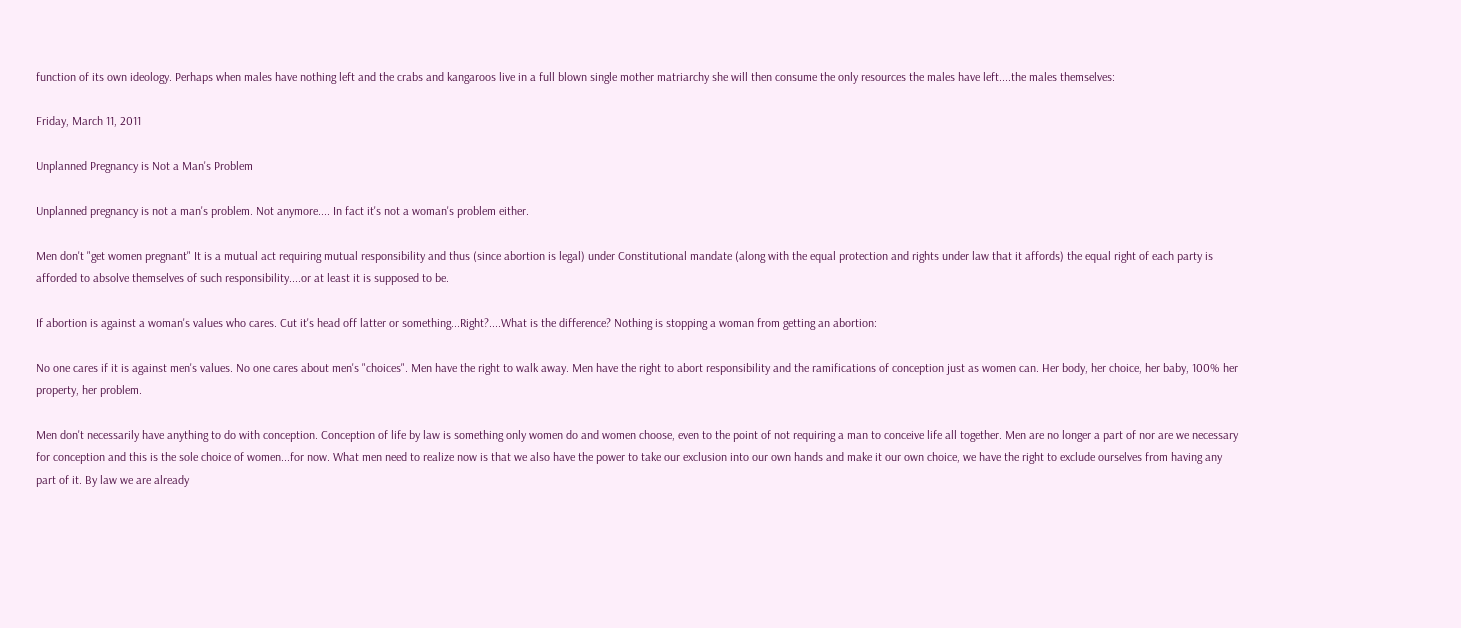function of its own ideology. Perhaps when males have nothing left and the crabs and kangaroos live in a full blown single mother matriarchy she will then consume the only resources the males have left....the males themselves:

Friday, March 11, 2011

Unplanned Pregnancy is Not a Man's Problem

Unplanned pregnancy is not a man's problem. Not anymore.... In fact it's not a woman's problem either.

Men don't "get women pregnant" It is a mutual act requiring mutual responsibility and thus (since abortion is legal) under Constitutional mandate (along with the equal protection and rights under law that it affords) the equal right of each party is afforded to absolve themselves of such responsibility....or at least it is supposed to be.

If abortion is against a woman's values who cares. Cut it's head off latter or something...Right?....What is the difference? Nothing is stopping a woman from getting an abortion:

No one cares if it is against men's values. No one cares about men's "choices". Men have the right to walk away. Men have the right to abort responsibility and the ramifications of conception just as women can. Her body, her choice, her baby, 100% her property, her problem.

Men don't necessarily have anything to do with conception. Conception of life by law is something only women do and women choose, even to the point of not requiring a man to conceive life all together. Men are no longer a part of nor are we necessary for conception and this is the sole choice of women...for now. What men need to realize now is that we also have the power to take our exclusion into our own hands and make it our own choice, we have the right to exclude ourselves from having any part of it. By law we are already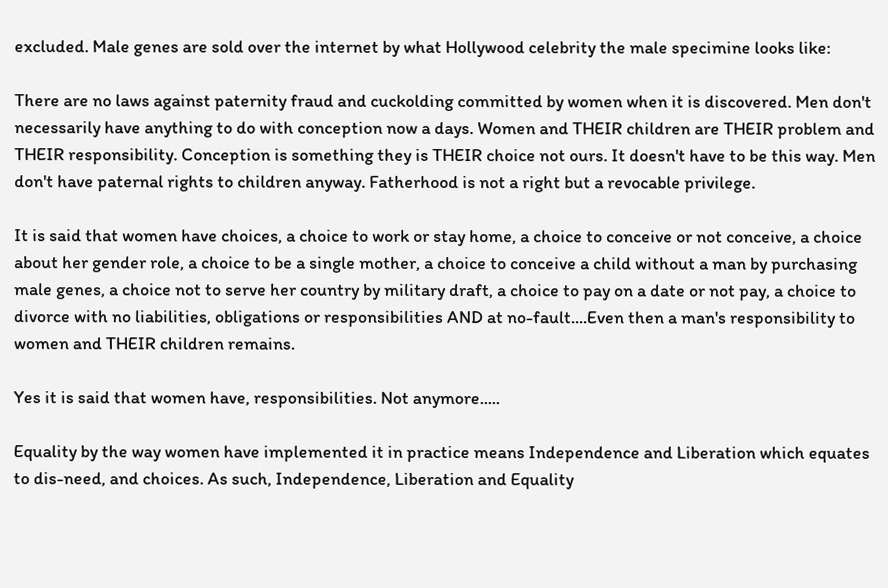excluded. Male genes are sold over the internet by what Hollywood celebrity the male specimine looks like:

There are no laws against paternity fraud and cuckolding committed by women when it is discovered. Men don't necessarily have anything to do with conception now a days. Women and THEIR children are THEIR problem and THEIR responsibility. Conception is something they is THEIR choice not ours. It doesn't have to be this way. Men don't have paternal rights to children anyway. Fatherhood is not a right but a revocable privilege.

It is said that women have choices, a choice to work or stay home, a choice to conceive or not conceive, a choice about her gender role, a choice to be a single mother, a choice to conceive a child without a man by purchasing male genes, a choice not to serve her country by military draft, a choice to pay on a date or not pay, a choice to divorce with no liabilities, obligations or responsibilities AND at no-fault....Even then a man's responsibility to women and THEIR children remains.

Yes it is said that women have, responsibilities. Not anymore.....

Equality by the way women have implemented it in practice means Independence and Liberation which equates to dis-need, and choices. As such, Independence, Liberation and Equality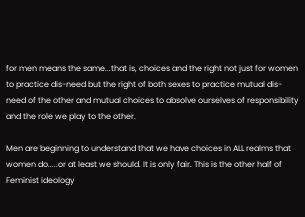for men means the same...that is, choices and the right not just for women to practice dis-need but the right of both sexes to practice mutual dis-need of the other and mutual choices to absolve ourselves of responsibility and the role we play to the other.

Men are beginning to understand that we have choices in ALL realms that women do.....or at least we should. It is only fair. This is the other half of Feminist ideology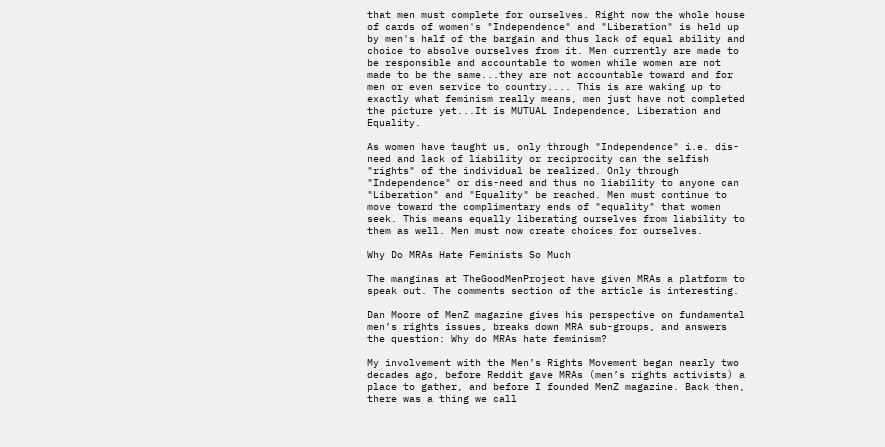that men must complete for ourselves. Right now the whole house of cards of women's "Independence" and "Liberation" is held up by men's half of the bargain and thus lack of equal ability and choice to absolve ourselves from it. Men currently are made to be responsible and accountable to women while women are not made to be the same...they are not accountable toward and for men or even service to country.... This is are waking up to exactly what feminism really means, men just have not completed the picture yet...It is MUTUAL Independence, Liberation and Equality.

As women have taught us, only through "Independence" i.e. dis-need and lack of liability or reciprocity can the selfish "rights" of the individual be realized. Only through "Independence" or dis-need and thus no liability to anyone can "Liberation" and "Equality" be reached. Men must continue to move toward the complimentary ends of "equality" that women seek. This means equally liberating ourselves from liability to them as well. Men must now create choices for ourselves.

Why Do MRAs Hate Feminists So Much

The manginas at TheGoodMenProject have given MRAs a platform to speak out. The comments section of the article is interesting.

Dan Moore of MenZ magazine gives his perspective on fundamental men’s rights issues, breaks down MRA sub-groups, and answers the question: Why do MRAs hate feminism?

My involvement with the Men’s Rights Movement began nearly two decades ago, before Reddit gave MRAs (men’s rights activists) a place to gather, and before I founded MenZ magazine. Back then, there was a thing we call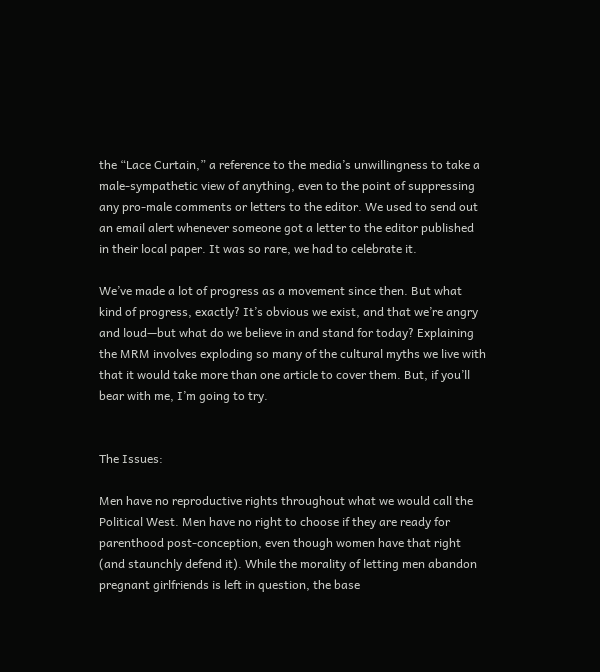the “Lace Curtain,” a reference to the media’s unwillingness to take a male-sympathetic view of anything, even to the point of suppressing any pro-male comments or letters to the editor. We used to send out an email alert whenever someone got a letter to the editor published in their local paper. It was so rare, we had to celebrate it.

We’ve made a lot of progress as a movement since then. But what kind of progress, exactly? It’s obvious we exist, and that we’re angry and loud—but what do we believe in and stand for today? Explaining the MRM involves exploding so many of the cultural myths we live with that it would take more than one article to cover them. But, if you’ll bear with me, I’m going to try.


The Issues:

Men have no reproductive rights throughout what we would call the Political West. Men have no right to choose if they are ready for parenthood post-conception, even though women have that right (and staunchly defend it). While the morality of letting men abandon pregnant girlfriends is left in question, the base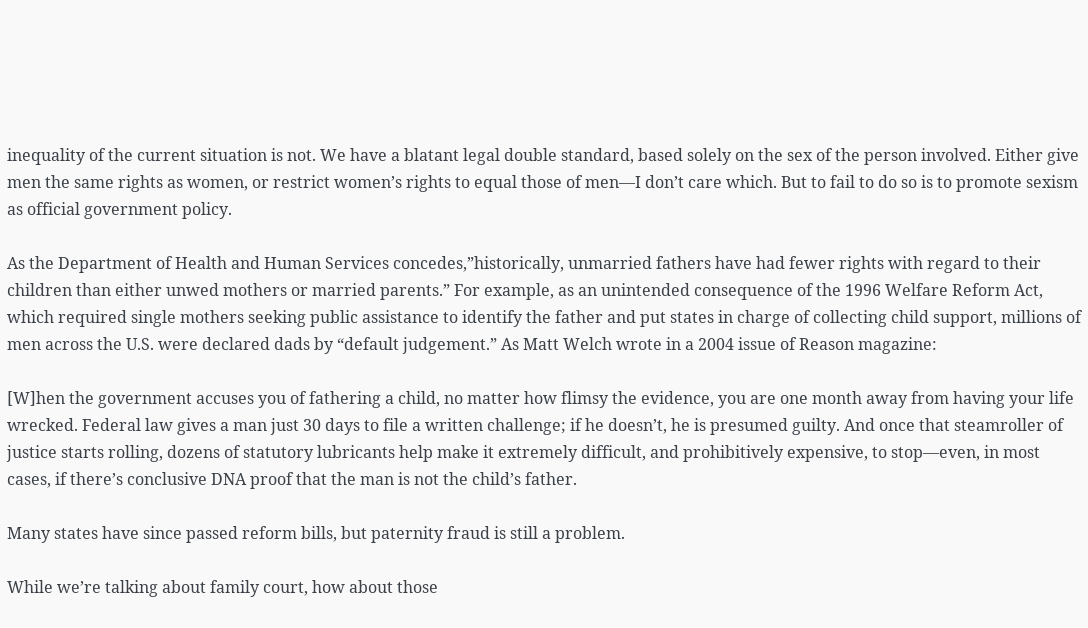inequality of the current situation is not. We have a blatant legal double standard, based solely on the sex of the person involved. Either give men the same rights as women, or restrict women’s rights to equal those of men—I don’t care which. But to fail to do so is to promote sexism as official government policy.

As the Department of Health and Human Services concedes,”historically, unmarried fathers have had fewer rights with regard to their children than either unwed mothers or married parents.” For example, as an unintended consequence of the 1996 Welfare Reform Act, which required single mothers seeking public assistance to identify the father and put states in charge of collecting child support, millions of men across the U.S. were declared dads by “default judgement.” As Matt Welch wrote in a 2004 issue of Reason magazine:

[W]hen the government accuses you of fathering a child, no matter how flimsy the evidence, you are one month away from having your life wrecked. Federal law gives a man just 30 days to file a written challenge; if he doesn’t, he is presumed guilty. And once that steamroller of justice starts rolling, dozens of statutory lubricants help make it extremely difficult, and prohibitively expensive, to stop—even, in most cases, if there’s conclusive DNA proof that the man is not the child’s father.

Many states have since passed reform bills, but paternity fraud is still a problem.

While we’re talking about family court, how about those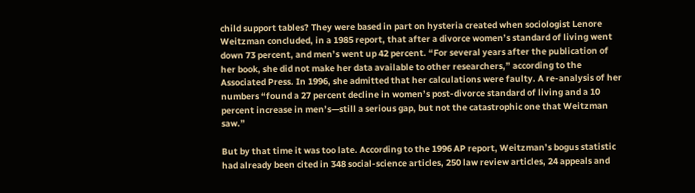child support tables? They were based in part on hysteria created when sociologist Lenore Weitzman concluded, in a 1985 report, that after a divorce women’s standard of living went down 73 percent, and men’s went up 42 percent. “For several years after the publication of her book, she did not make her data available to other researchers,” according to the Associated Press. In 1996, she admitted that her calculations were faulty. A re-analysis of her numbers “found a 27 percent decline in women’s post-divorce standard of living and a 10 percent increase in men’s—still a serious gap, but not the catastrophic one that Weitzman saw.”

But by that time it was too late. According to the 1996 AP report, Weitzman’s bogus statistic had already been cited in 348 social-science articles, 250 law review articles, 24 appeals and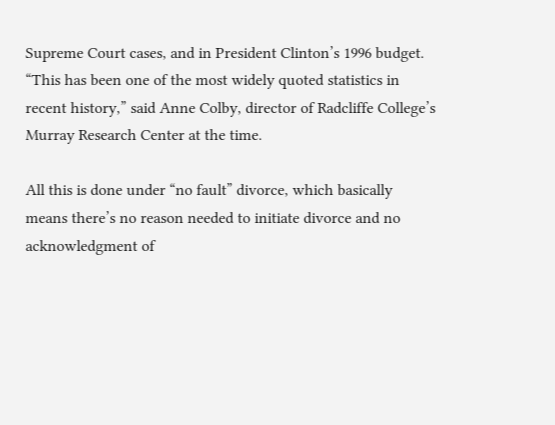Supreme Court cases, and in President Clinton’s 1996 budget. “This has been one of the most widely quoted statistics in recent history,” said Anne Colby, director of Radcliffe College’s Murray Research Center at the time.

All this is done under “no fault” divorce, which basically means there’s no reason needed to initiate divorce and no acknowledgment of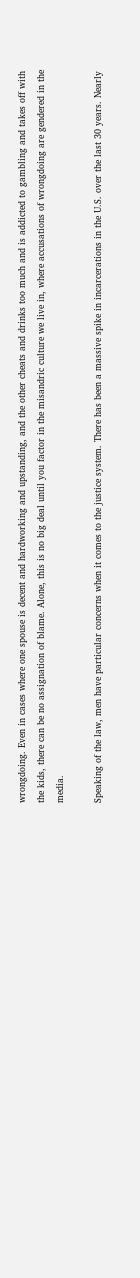wrongdoing. Even in cases where one spouse is decent and hardworking and upstanding, and the other cheats and drinks too much and is addicted to gambling and takes off with the kids, there can be no assignation of blame. Alone, this is no big deal until you factor in the misandric culture we live in, where accusations of wrongdoing are gendered in the media.

Speaking of the law, men have particular concerns when it comes to the justice system. There has been a massive spike in incarcerations in the U.S. over the last 30 years. Nearly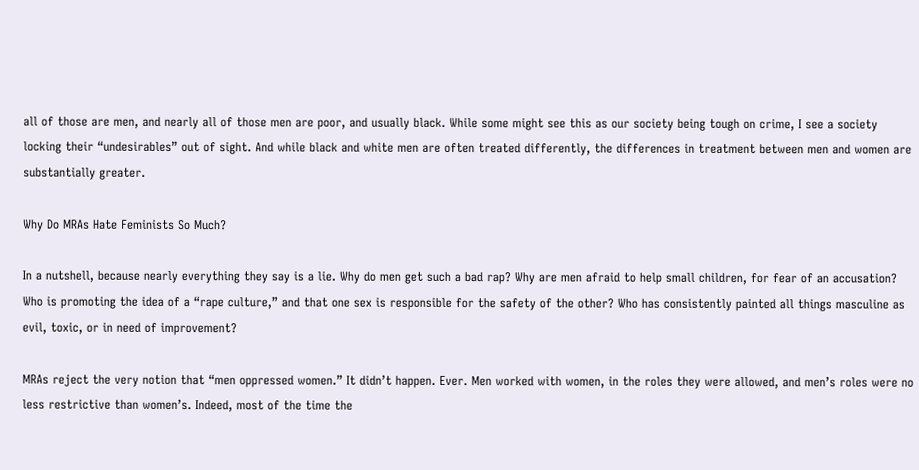all of those are men, and nearly all of those men are poor, and usually black. While some might see this as our society being tough on crime, I see a society locking their “undesirables” out of sight. And while black and white men are often treated differently, the differences in treatment between men and women are substantially greater.

Why Do MRAs Hate Feminists So Much?

In a nutshell, because nearly everything they say is a lie. Why do men get such a bad rap? Why are men afraid to help small children, for fear of an accusation? Who is promoting the idea of a “rape culture,” and that one sex is responsible for the safety of the other? Who has consistently painted all things masculine as evil, toxic, or in need of improvement?

MRAs reject the very notion that “men oppressed women.” It didn’t happen. Ever. Men worked with women, in the roles they were allowed, and men’s roles were no less restrictive than women’s. Indeed, most of the time the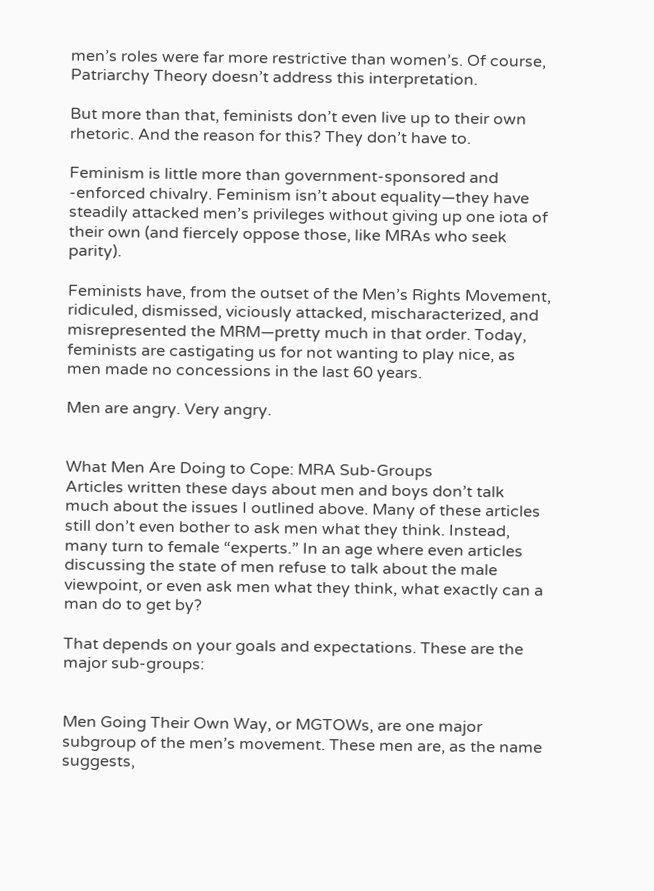men’s roles were far more restrictive than women’s. Of course, Patriarchy Theory doesn’t address this interpretation.

But more than that, feminists don’t even live up to their own rhetoric. And the reason for this? They don’t have to.

Feminism is little more than government-sponsored and -enforced chivalry. Feminism isn’t about equality—they have steadily attacked men’s privileges without giving up one iota of their own (and fiercely oppose those, like MRAs who seek parity).

Feminists have, from the outset of the Men’s Rights Movement, ridiculed, dismissed, viciously attacked, mischaracterized, and misrepresented the MRM—pretty much in that order. Today, feminists are castigating us for not wanting to play nice, as men made no concessions in the last 60 years.

Men are angry. Very angry.


What Men Are Doing to Cope: MRA Sub-Groups
Articles written these days about men and boys don’t talk much about the issues I outlined above. Many of these articles still don’t even bother to ask men what they think. Instead, many turn to female “experts.” In an age where even articles discussing the state of men refuse to talk about the male viewpoint, or even ask men what they think, what exactly can a man do to get by?

That depends on your goals and expectations. These are the major sub-groups:


Men Going Their Own Way, or MGTOWs, are one major subgroup of the men’s movement. These men are, as the name suggests,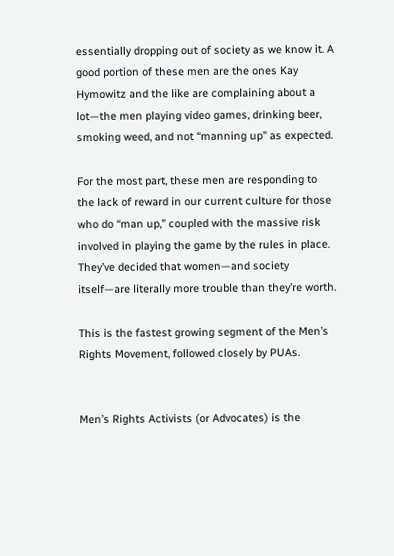essentially dropping out of society as we know it. A good portion of these men are the ones Kay Hymowitz and the like are complaining about a lot—the men playing video games, drinking beer, smoking weed, and not “manning up” as expected.

For the most part, these men are responding to the lack of reward in our current culture for those who do “man up,” coupled with the massive risk involved in playing the game by the rules in place. They’ve decided that women—and society itself—are literally more trouble than they’re worth.

This is the fastest growing segment of the Men’s Rights Movement, followed closely by PUAs.


Men’s Rights Activists (or Advocates) is the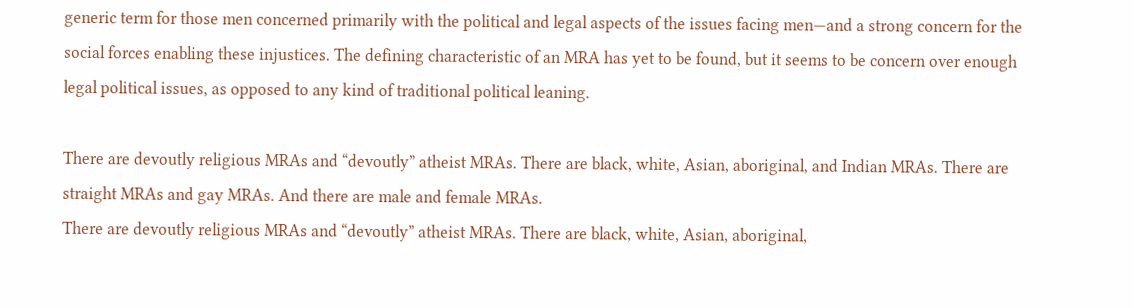generic term for those men concerned primarily with the political and legal aspects of the issues facing men—and a strong concern for the social forces enabling these injustices. The defining characteristic of an MRA has yet to be found, but it seems to be concern over enough legal political issues, as opposed to any kind of traditional political leaning.

There are devoutly religious MRAs and “devoutly” atheist MRAs. There are black, white, Asian, aboriginal, and Indian MRAs. There are straight MRAs and gay MRAs. And there are male and female MRAs.
There are devoutly religious MRAs and “devoutly” atheist MRAs. There are black, white, Asian, aboriginal,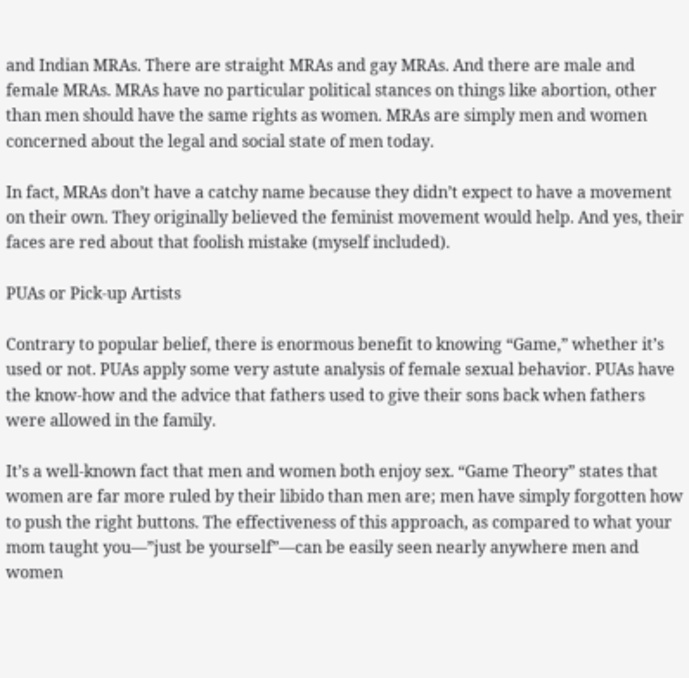and Indian MRAs. There are straight MRAs and gay MRAs. And there are male and female MRAs. MRAs have no particular political stances on things like abortion, other than men should have the same rights as women. MRAs are simply men and women concerned about the legal and social state of men today.

In fact, MRAs don’t have a catchy name because they didn’t expect to have a movement on their own. They originally believed the feminist movement would help. And yes, their faces are red about that foolish mistake (myself included).

PUAs or Pick-up Artists

Contrary to popular belief, there is enormous benefit to knowing “Game,” whether it’s used or not. PUAs apply some very astute analysis of female sexual behavior. PUAs have the know-how and the advice that fathers used to give their sons back when fathers were allowed in the family.

It’s a well-known fact that men and women both enjoy sex. “Game Theory” states that women are far more ruled by their libido than men are; men have simply forgotten how to push the right buttons. The effectiveness of this approach, as compared to what your mom taught you—”just be yourself”—can be easily seen nearly anywhere men and women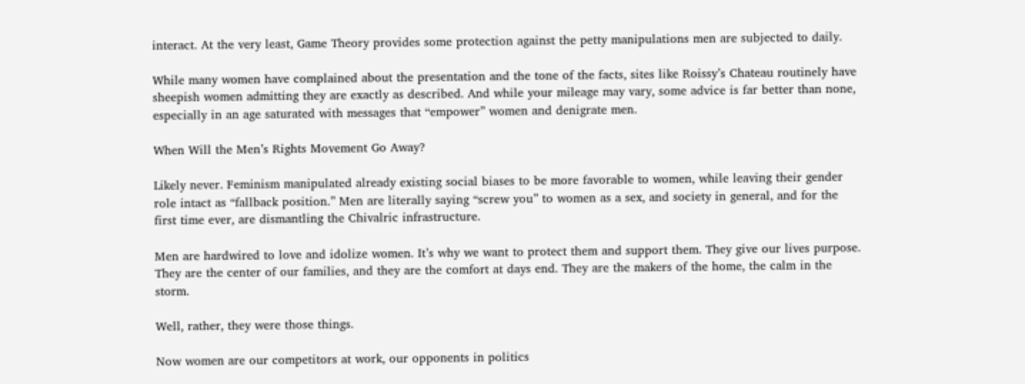interact. At the very least, Game Theory provides some protection against the petty manipulations men are subjected to daily.

While many women have complained about the presentation and the tone of the facts, sites like Roissy’s Chateau routinely have sheepish women admitting they are exactly as described. And while your mileage may vary, some advice is far better than none, especially in an age saturated with messages that “empower” women and denigrate men.

When Will the Men’s Rights Movement Go Away?

Likely never. Feminism manipulated already existing social biases to be more favorable to women, while leaving their gender role intact as “fallback position.” Men are literally saying “screw you” to women as a sex, and society in general, and for the first time ever, are dismantling the Chivalric infrastructure.

Men are hardwired to love and idolize women. It’s why we want to protect them and support them. They give our lives purpose. They are the center of our families, and they are the comfort at days end. They are the makers of the home, the calm in the storm.

Well, rather, they were those things.

Now women are our competitors at work, our opponents in politics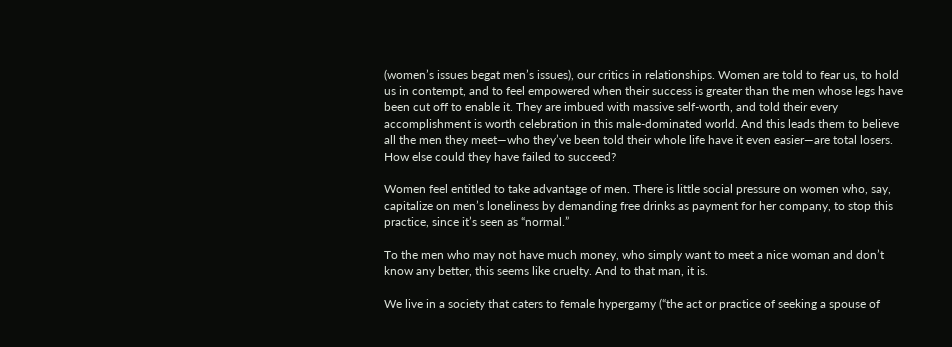(women’s issues begat men’s issues), our critics in relationships. Women are told to fear us, to hold us in contempt, and to feel empowered when their success is greater than the men whose legs have been cut off to enable it. They are imbued with massive self-worth, and told their every accomplishment is worth celebration in this male-dominated world. And this leads them to believe all the men they meet—who they’ve been told their whole life have it even easier—are total losers. How else could they have failed to succeed?

Women feel entitled to take advantage of men. There is little social pressure on women who, say, capitalize on men’s loneliness by demanding free drinks as payment for her company, to stop this practice, since it’s seen as “normal.”

To the men who may not have much money, who simply want to meet a nice woman and don’t know any better, this seems like cruelty. And to that man, it is.

We live in a society that caters to female hypergamy (“the act or practice of seeking a spouse of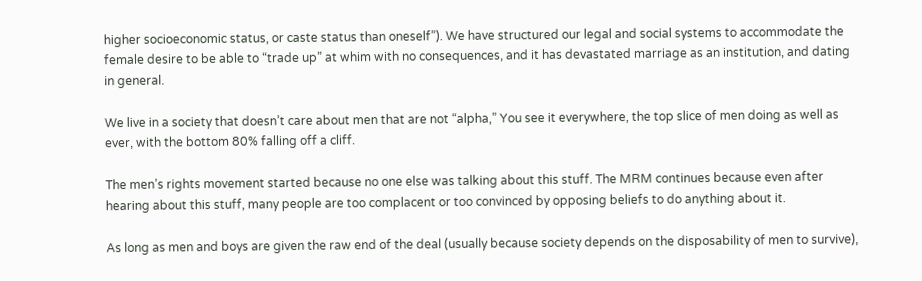higher socioeconomic status, or caste status than oneself”). We have structured our legal and social systems to accommodate the female desire to be able to “trade up” at whim with no consequences, and it has devastated marriage as an institution, and dating in general.

We live in a society that doesn’t care about men that are not “alpha,” You see it everywhere, the top slice of men doing as well as ever, with the bottom 80% falling off a cliff.

The men’s rights movement started because no one else was talking about this stuff. The MRM continues because even after hearing about this stuff, many people are too complacent or too convinced by opposing beliefs to do anything about it.

As long as men and boys are given the raw end of the deal (usually because society depends on the disposability of men to survive),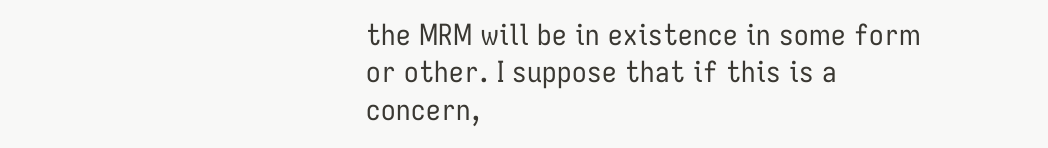the MRM will be in existence in some form or other. I suppose that if this is a concern,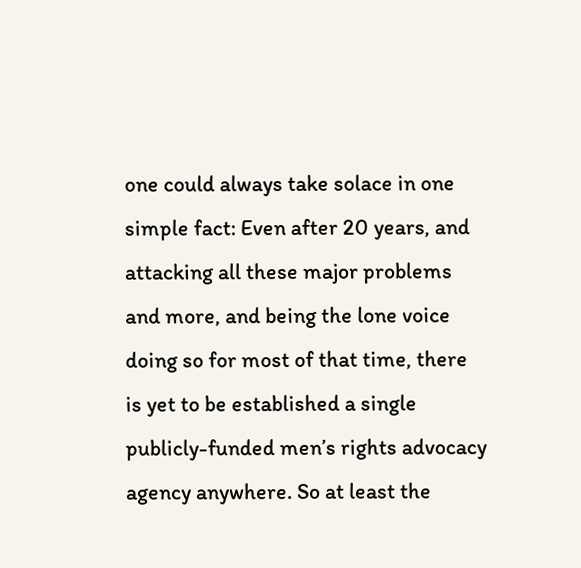one could always take solace in one simple fact: Even after 20 years, and attacking all these major problems and more, and being the lone voice doing so for most of that time, there is yet to be established a single publicly-funded men’s rights advocacy agency anywhere. So at least the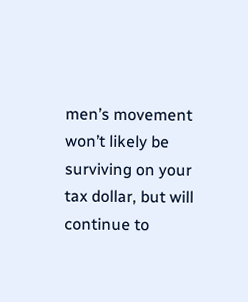men’s movement won’t likely be surviving on your tax dollar, but will continue to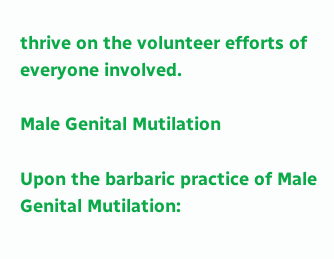thrive on the volunteer efforts of everyone involved.

Male Genital Mutilation

Upon the barbaric practice of Male Genital Mutilation: